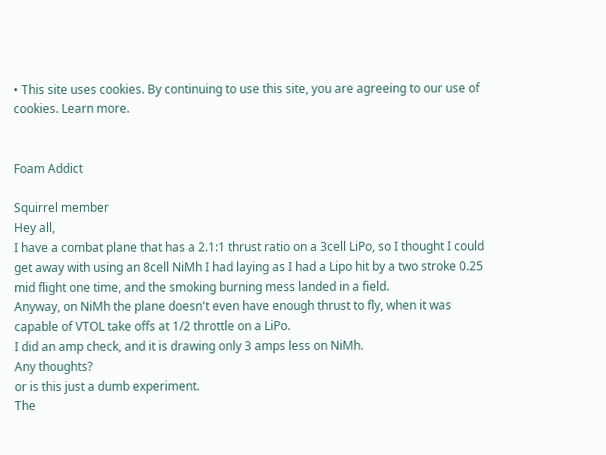• This site uses cookies. By continuing to use this site, you are agreeing to our use of cookies. Learn more.


Foam Addict

Squirrel member
Hey all,
I have a combat plane that has a 2.1:1 thrust ratio on a 3cell LiPo, so I thought I could get away with using an 8cell NiMh I had laying as I had a Lipo hit by a two stroke 0.25 mid flight one time, and the smoking burning mess landed in a field.
Anyway, on NiMh the plane doesn't even have enough thrust to fly, when it was capable of VTOL take offs at 1/2 throttle on a LiPo.
I did an amp check, and it is drawing only 3 amps less on NiMh.
Any thoughts?
or is this just a dumb experiment.
The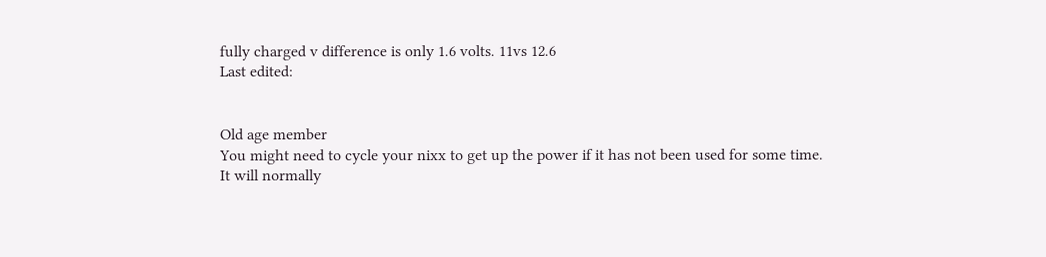fully charged v difference is only 1.6 volts. 11vs 12.6
Last edited:


Old age member
You might need to cycle your nixx to get up the power if it has not been used for some time.
It will normally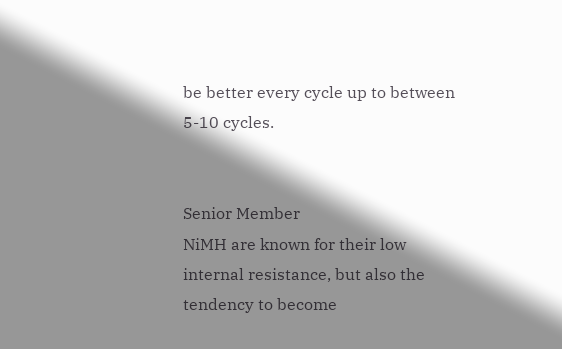be better every cycle up to between 5-10 cycles.


Senior Member
NiMH are known for their low internal resistance, but also the tendency to become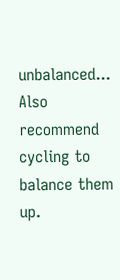unbalanced... Also recommend cycling to balance them up.